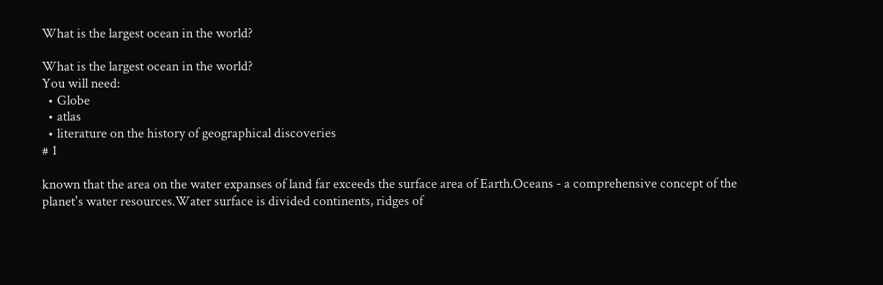What is the largest ocean in the world?

What is the largest ocean in the world?
You will need:
  • Globe
  • atlas
  • literature on the history of geographical discoveries
# 1

known that the area on the water expanses of land far exceeds the surface area of Earth.Oceans - a comprehensive concept of the planet's water resources.Water surface is divided continents, ridges of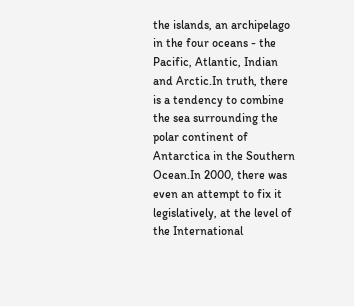the islands, an archipelago in the four oceans - the Pacific, Atlantic, Indian and Arctic.In truth, there is a tendency to combine the sea surrounding the polar continent of Antarctica in the Southern Ocean.In 2000, there was even an attempt to fix it legislatively, at the level of the International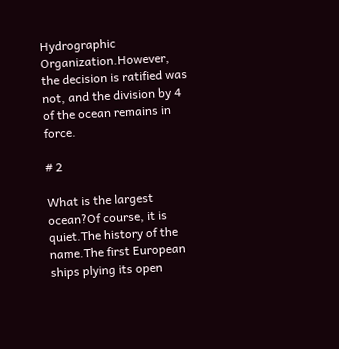Hydrographic Organization.However, the decision is ratified was not, and the division by 4 of the ocean remains in force.

# 2

What is the largest ocean?Of course, it is quiet.The history of the name.The first European ships plying its open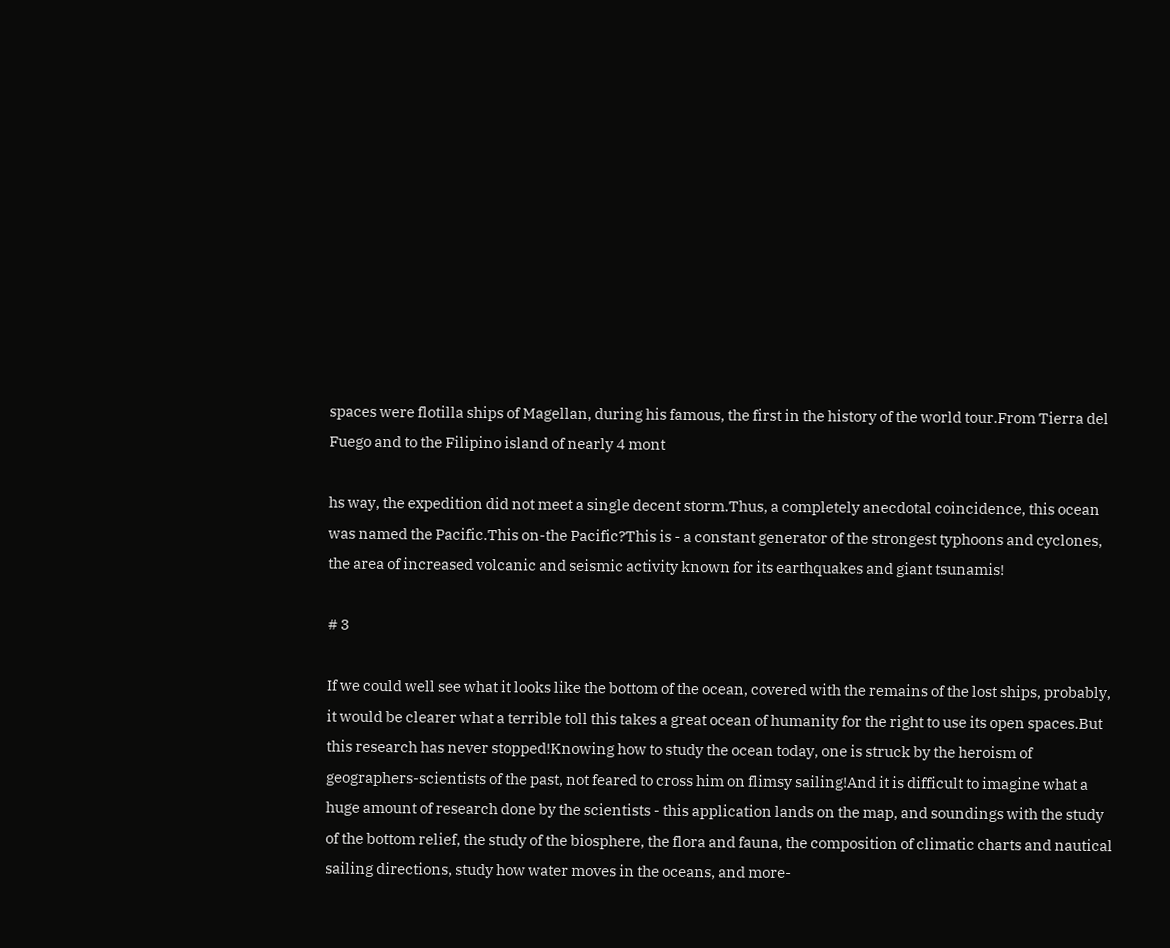spaces were flotilla ships of Magellan, during his famous, the first in the history of the world tour.From Tierra del Fuego and to the Filipino island of nearly 4 mont

hs way, the expedition did not meet a single decent storm.Thus, a completely anecdotal coincidence, this ocean was named the Pacific.This on-the Pacific?This is - a constant generator of the strongest typhoons and cyclones, the area of increased volcanic and seismic activity known for its earthquakes and giant tsunamis!

# 3

If we could well see what it looks like the bottom of the ocean, covered with the remains of the lost ships, probably, it would be clearer what a terrible toll this takes a great ocean of humanity for the right to use its open spaces.But this research has never stopped!Knowing how to study the ocean today, one is struck by the heroism of geographers-scientists of the past, not feared to cross him on flimsy sailing!And it is difficult to imagine what a huge amount of research done by the scientists - this application lands on the map, and soundings with the study of the bottom relief, the study of the biosphere, the flora and fauna, the composition of climatic charts and nautical sailing directions, study how water moves in the oceans, and more-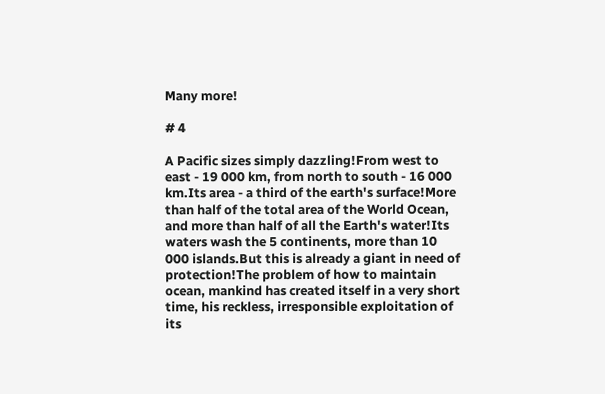Many more!

# 4

A Pacific sizes simply dazzling!From west to east - 19 000 km, from north to south - 16 000 km.Its area - a third of the earth's surface!More than half of the total area of the World Ocean, and more than half of all the Earth's water!Its waters wash the 5 continents, more than 10 000 islands.But this is already a giant in need of protection!The problem of how to maintain ocean, mankind has created itself in a very short time, his reckless, irresponsible exploitation of its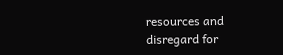resources and disregard for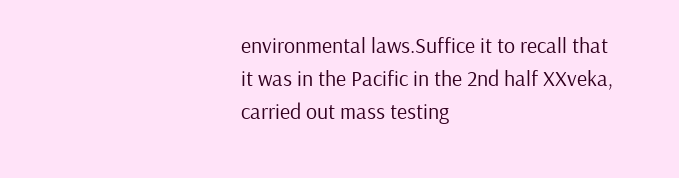environmental laws.Suffice it to recall that it was in the Pacific in the 2nd half XXveka, carried out mass testing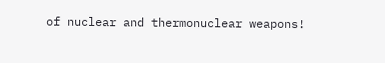of nuclear and thermonuclear weapons!